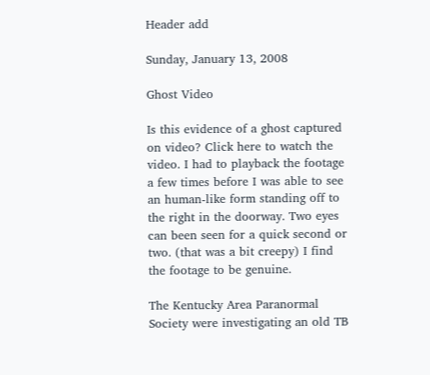Header add

Sunday, January 13, 2008

Ghost Video

Is this evidence of a ghost captured on video? Click here to watch the video. I had to playback the footage a few times before I was able to see an human-like form standing off to the right in the doorway. Two eyes can been seen for a quick second or two. (that was a bit creepy) I find the footage to be genuine.

The Kentucky Area Paranormal Society were investigating an old TB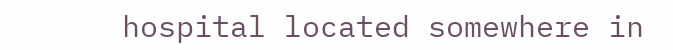hospital located somewhere in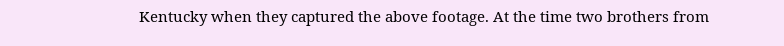Kentucky when they captured the above footage. At the time two brothers from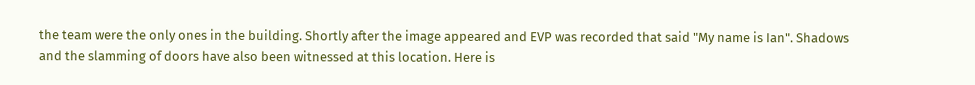the team were the only ones in the building. Shortly after the image appeared and EVP was recorded that said "My name is Ian". Shadows and the slamming of doors have also been witnessed at this location. Here is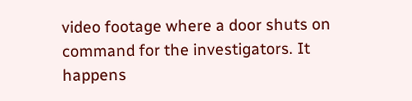video footage where a door shuts on command for the investigators. It happens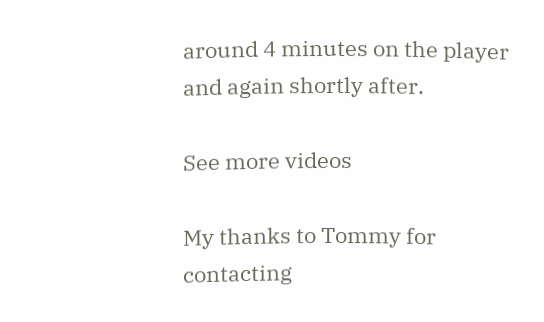around 4 minutes on the player and again shortly after.

See more videos

My thanks to Tommy for contacting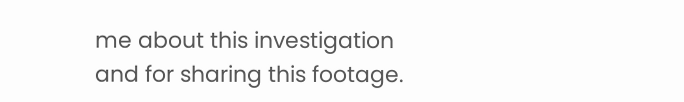me about this investigation and for sharing this footage.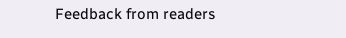Feedback from readers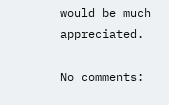would be much appreciated.

No comments: